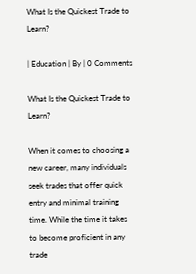What Is the Quickest Trade to Learn?

| Education | By | 0 Comments

What Is the Quickest Trade to Learn?

When it comes to choosing a new career, many individuals seek trades that offer quick entry and minimal training time. While the time it takes to become proficient in any trade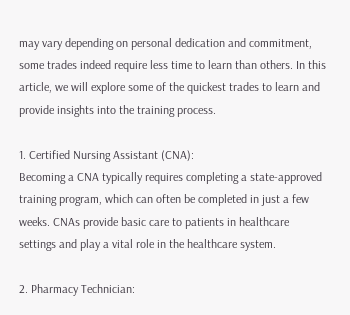may vary depending on personal dedication and commitment, some trades indeed require less time to learn than others. In this article, we will explore some of the quickest trades to learn and provide insights into the training process.

1. Certified Nursing Assistant (CNA):
Becoming a CNA typically requires completing a state-approved training program, which can often be completed in just a few weeks. CNAs provide basic care to patients in healthcare settings and play a vital role in the healthcare system.

2. Pharmacy Technician: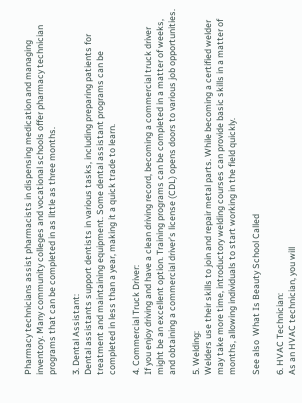Pharmacy technicians assist pharmacists in dispensing medication and managing inventory. Many community colleges and vocational schools offer pharmacy technician programs that can be completed in as little as three months.

3. Dental Assistant:
Dental assistants support dentists in various tasks, including preparing patients for treatment and maintaining equipment. Some dental assistant programs can be completed in less than a year, making it a quick trade to learn.

4. Commercial Truck Driver:
If you enjoy driving and have a clean driving record, becoming a commercial truck driver might be an excellent option. Training programs can be completed in a matter of weeks, and obtaining a commercial driver’s license (CDL) opens doors to various job opportunities.

5. Welding:
Welders use their skills to join and repair metal parts. While becoming a certified welder may take more time, introductory welding courses can provide basic skills in a matter of months, allowing individuals to start working in the field quickly.

See also  What Is Beauty School Called

6. HVAC Technician:
As an HVAC technician, you will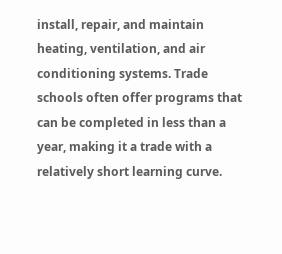install, repair, and maintain heating, ventilation, and air conditioning systems. Trade schools often offer programs that can be completed in less than a year, making it a trade with a relatively short learning curve.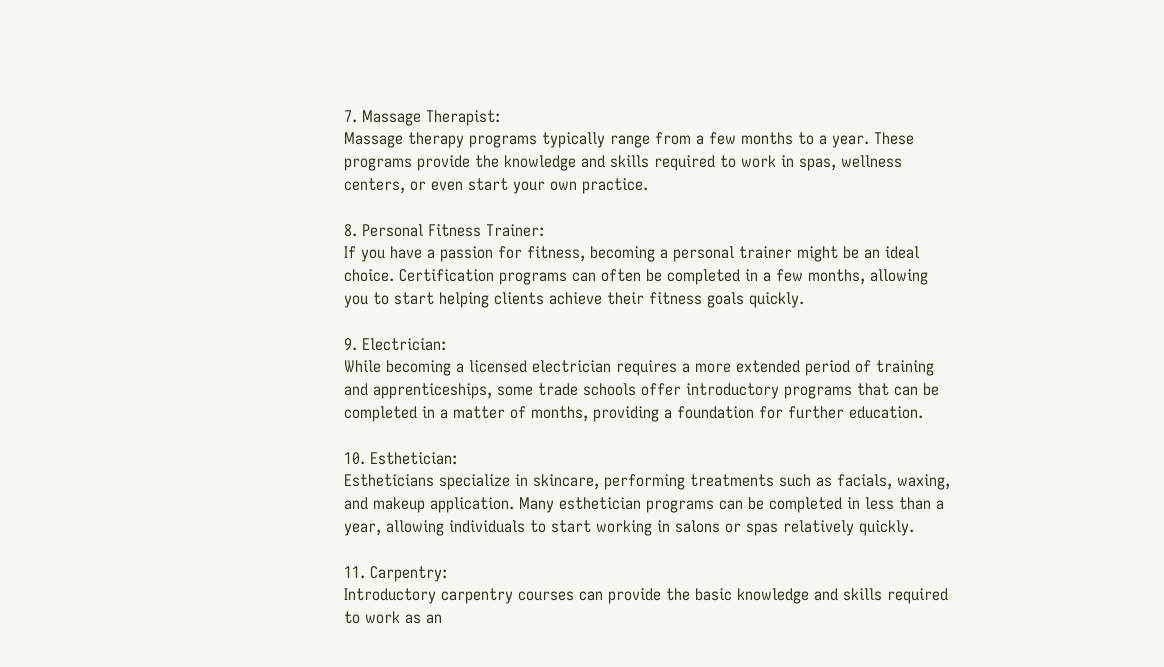7. Massage Therapist:
Massage therapy programs typically range from a few months to a year. These programs provide the knowledge and skills required to work in spas, wellness centers, or even start your own practice.

8. Personal Fitness Trainer:
If you have a passion for fitness, becoming a personal trainer might be an ideal choice. Certification programs can often be completed in a few months, allowing you to start helping clients achieve their fitness goals quickly.

9. Electrician:
While becoming a licensed electrician requires a more extended period of training and apprenticeships, some trade schools offer introductory programs that can be completed in a matter of months, providing a foundation for further education.

10. Esthetician:
Estheticians specialize in skincare, performing treatments such as facials, waxing, and makeup application. Many esthetician programs can be completed in less than a year, allowing individuals to start working in salons or spas relatively quickly.

11. Carpentry:
Introductory carpentry courses can provide the basic knowledge and skills required to work as an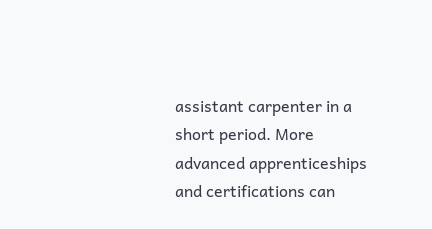assistant carpenter in a short period. More advanced apprenticeships and certifications can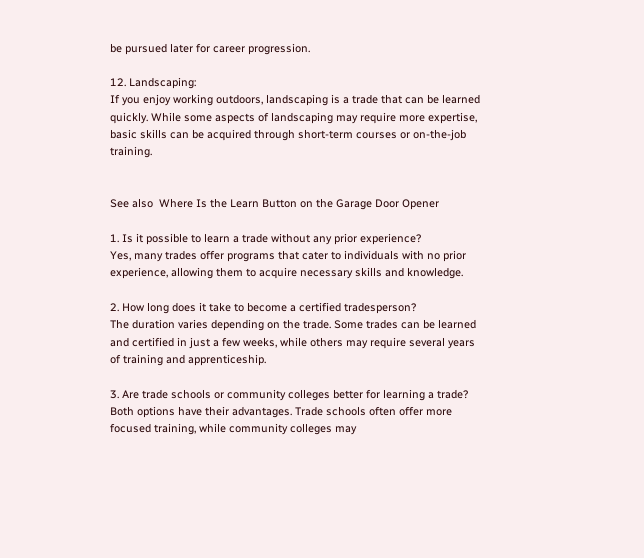be pursued later for career progression.

12. Landscaping:
If you enjoy working outdoors, landscaping is a trade that can be learned quickly. While some aspects of landscaping may require more expertise, basic skills can be acquired through short-term courses or on-the-job training.


See also  Where Is the Learn Button on the Garage Door Opener

1. Is it possible to learn a trade without any prior experience?
Yes, many trades offer programs that cater to individuals with no prior experience, allowing them to acquire necessary skills and knowledge.

2. How long does it take to become a certified tradesperson?
The duration varies depending on the trade. Some trades can be learned and certified in just a few weeks, while others may require several years of training and apprenticeship.

3. Are trade schools or community colleges better for learning a trade?
Both options have their advantages. Trade schools often offer more focused training, while community colleges may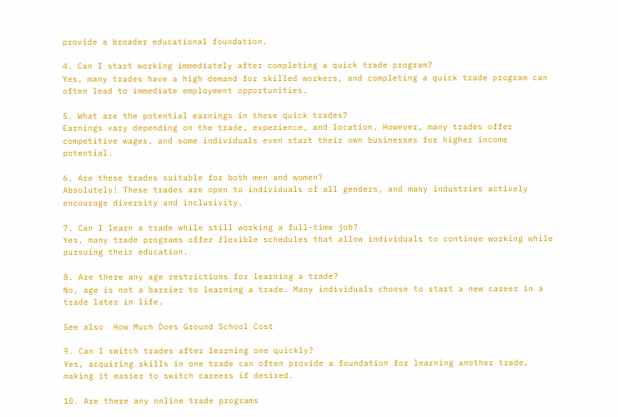provide a broader educational foundation.

4. Can I start working immediately after completing a quick trade program?
Yes, many trades have a high demand for skilled workers, and completing a quick trade program can often lead to immediate employment opportunities.

5. What are the potential earnings in these quick trades?
Earnings vary depending on the trade, experience, and location. However, many trades offer competitive wages, and some individuals even start their own businesses for higher income potential.

6. Are these trades suitable for both men and women?
Absolutely! These trades are open to individuals of all genders, and many industries actively encourage diversity and inclusivity.

7. Can I learn a trade while still working a full-time job?
Yes, many trade programs offer flexible schedules that allow individuals to continue working while pursuing their education.

8. Are there any age restrictions for learning a trade?
No, age is not a barrier to learning a trade. Many individuals choose to start a new career in a trade later in life.

See also  How Much Does Ground School Cost

9. Can I switch trades after learning one quickly?
Yes, acquiring skills in one trade can often provide a foundation for learning another trade, making it easier to switch careers if desired.

10. Are there any online trade programs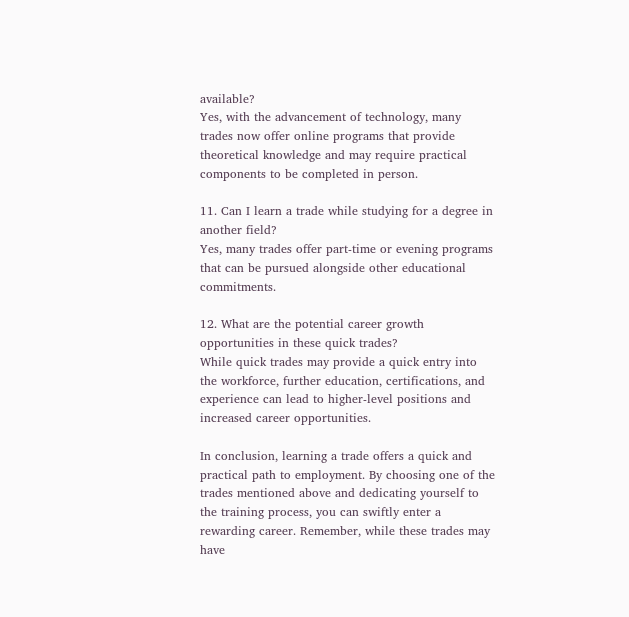available?
Yes, with the advancement of technology, many trades now offer online programs that provide theoretical knowledge and may require practical components to be completed in person.

11. Can I learn a trade while studying for a degree in another field?
Yes, many trades offer part-time or evening programs that can be pursued alongside other educational commitments.

12. What are the potential career growth opportunities in these quick trades?
While quick trades may provide a quick entry into the workforce, further education, certifications, and experience can lead to higher-level positions and increased career opportunities.

In conclusion, learning a trade offers a quick and practical path to employment. By choosing one of the trades mentioned above and dedicating yourself to the training process, you can swiftly enter a rewarding career. Remember, while these trades may have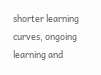shorter learning curves, ongoing learning and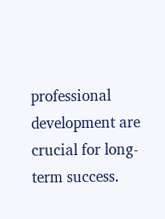professional development are crucial for long-term success.